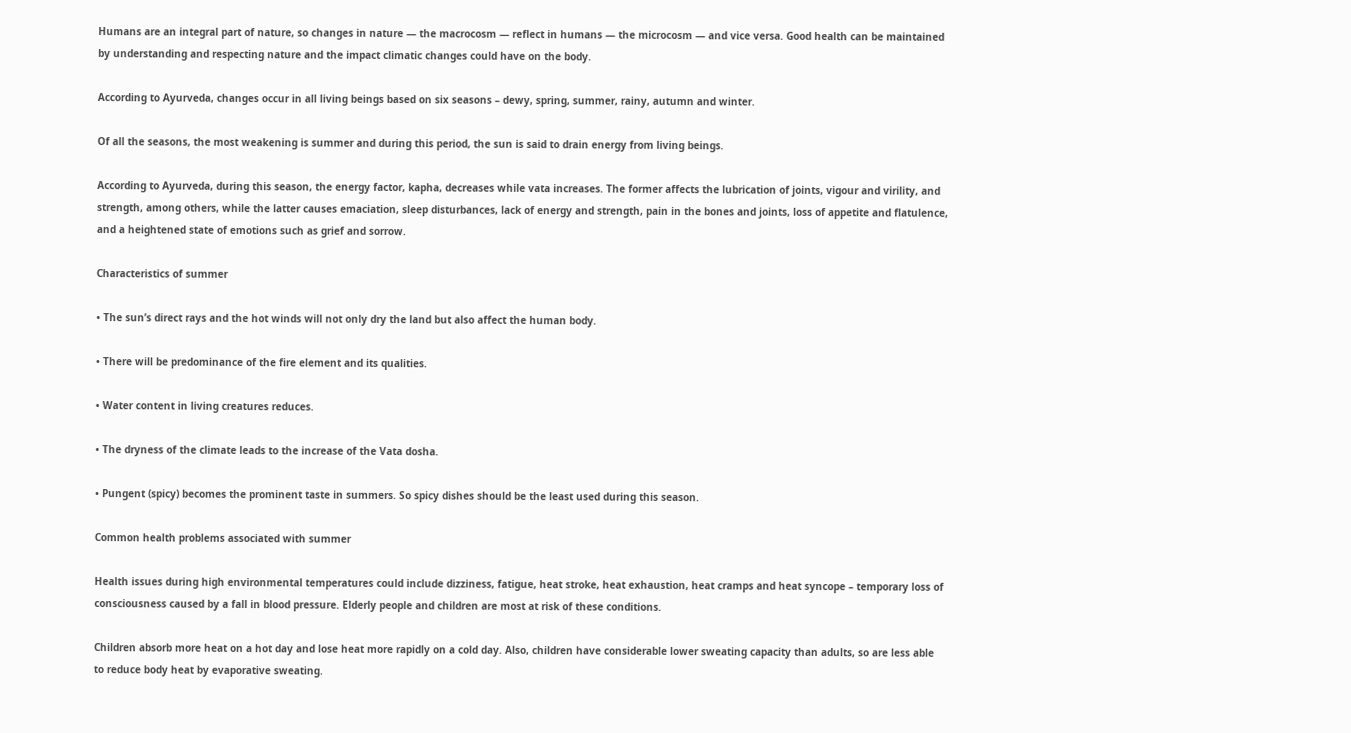Humans are an integral part of nature, so changes in nature — the macrocosm — reflect in humans — the microcosm — and vice versa. Good health can be maintained by understanding and respecting nature and the impact climatic changes could have on the body.

According to Ayurveda, changes occur in all living beings based on six seasons – dewy, spring, summer, rainy, autumn and winter.

Of all the seasons, the most weakening is summer and during this period, the sun is said to drain energy from living beings.

According to Ayurveda, during this season, the energy factor, kapha, decreases while vata increases. The former affects the lubrication of joints, vigour and virility, and strength, among others, while the latter causes emaciation, sleep disturbances, lack of energy and strength, pain in the bones and joints, loss of appetite and flatulence, and a heightened state of emotions such as grief and sorrow.

Characteristics of summer

• The sun’s direct rays and the hot winds will not only dry the land but also affect the human body.

• There will be predominance of the fire element and its qualities.

• Water content in living creatures reduces.

• The dryness of the climate leads to the increase of the Vata dosha.

• Pungent (spicy) becomes the prominent taste in summers. So spicy dishes should be the least used during this season.

Common health problems associated with summer

Health issues during high environmental temperatures could include dizziness, fatigue, heat stroke, heat exhaustion, heat cramps and heat syncope – temporary loss of consciousness caused by a fall in blood pressure. Elderly people and children are most at risk of these conditions.

Children absorb more heat on a hot day and lose heat more rapidly on a cold day. Also, children have considerable lower sweating capacity than adults, so are less able to reduce body heat by evaporative sweating.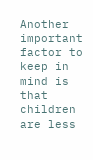Another important factor to keep in mind is that children are less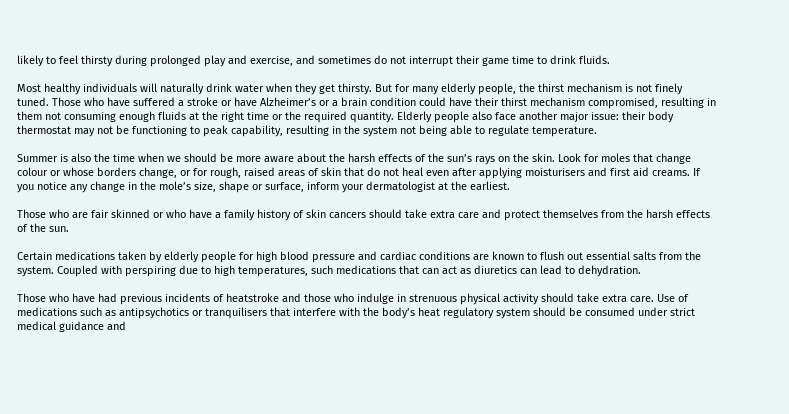likely to feel thirsty during prolonged play and exercise, and sometimes do not interrupt their game time to drink fluids.

Most healthy individuals will naturally drink water when they get thirsty. But for many elderly people, the thirst mechanism is not finely tuned. Those who have suffered a stroke or have Alzheimer’s or a brain condition could have their thirst mechanism compromised, resulting in them not consuming enough fluids at the right time or the required quantity. Elderly people also face another major issue: their body thermostat may not be functioning to peak capability, resulting in the system not being able to regulate temperature.

Summer is also the time when we should be more aware about the harsh effects of the sun’s rays on the skin. Look for moles that change colour or whose borders change, or for rough, raised areas of skin that do not heal even after applying moisturisers and first aid creams. If you notice any change in the mole’s size, shape or surface, inform your dermatologist at the earliest.

Those who are fair skinned or who have a family history of skin cancers should take extra care and protect themselves from the harsh effects of the sun.

Certain medications taken by elderly people for high blood pressure and cardiac conditions are known to flush out essential salts from the system. Coupled with perspiring due to high temperatures, such medications that can act as diuretics can lead to dehydration.

Those who have had previous incidents of heatstroke and those who indulge in strenuous physical activity should take extra care. Use of medications such as antipsychotics or tranquilisers that interfere with the body’s heat regulatory system should be consumed under strict medical guidance and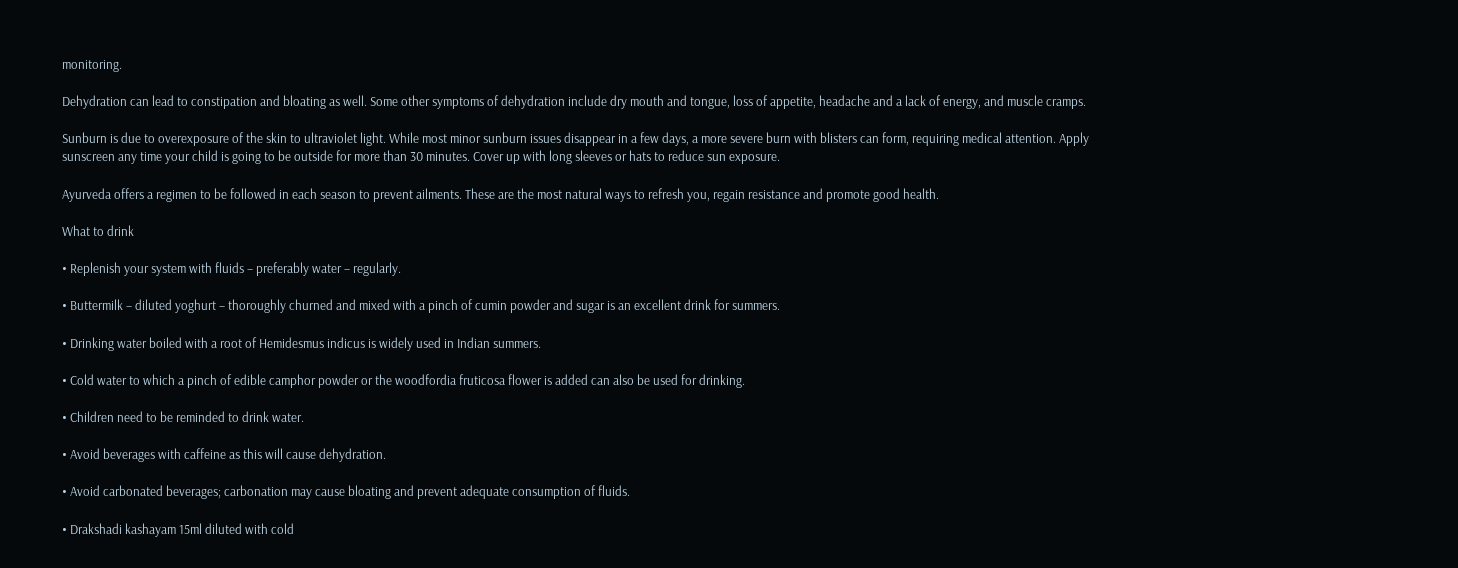monitoring.

Dehydration can lead to constipation and bloating as well. Some other symptoms of dehydration include dry mouth and tongue, loss of appetite, headache and a lack of energy, and muscle cramps.

Sunburn is due to overexposure of the skin to ultraviolet light. While most minor sunburn issues disappear in a few days, a more severe burn with blisters can form, requiring medical attention. Apply sunscreen any time your child is going to be outside for more than 30 minutes. Cover up with long sleeves or hats to reduce sun exposure.

Ayurveda offers a regimen to be followed in each season to prevent ailments. These are the most natural ways to refresh you, regain resistance and promote good health.

What to drink

• Replenish your system with fluids – preferably water – regularly.

• Buttermilk – diluted yoghurt – thoroughly churned and mixed with a pinch of cumin powder and sugar is an excellent drink for summers.

• Drinking water boiled with a root of Hemidesmus indicus is widely used in Indian summers.

• Cold water to which a pinch of edible camphor powder or the woodfordia fruticosa flower is added can also be used for drinking.

• Children need to be reminded to drink water.

• Avoid beverages with caffeine as this will cause dehydration.

• Avoid carbonated beverages; carbonation may cause bloating and prevent adequate consumption of fluids.

• Drakshadi kashayam 15ml diluted with cold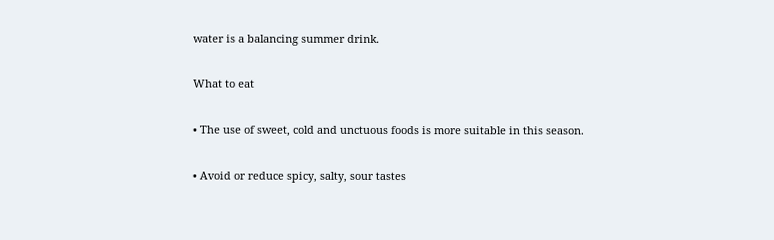water is a balancing summer drink.

What to eat

• The use of sweet, cold and unctuous foods is more suitable in this season.

• Avoid or reduce spicy, salty, sour tastes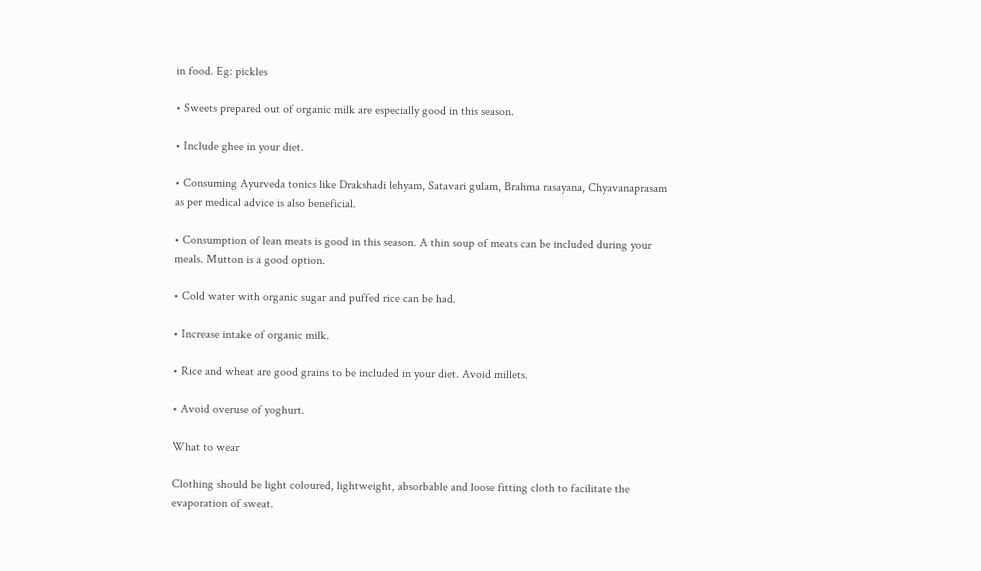in food. Eg: pickles

• Sweets prepared out of organic milk are especially good in this season.

• Include ghee in your diet.

• Consuming Ayurveda tonics like Drakshadi lehyam, Satavari gulam, Brahma rasayana, Chyavanaprasam as per medical advice is also beneficial.

• Consumption of lean meats is good in this season. A thin soup of meats can be included during your meals. Mutton is a good option.

• Cold water with organic sugar and puffed rice can be had.

• Increase intake of organic milk.

• Rice and wheat are good grains to be included in your diet. Avoid millets.

• Avoid overuse of yoghurt.

What to wear

Clothing should be light coloured, lightweight, absorbable and loose fitting cloth to facilitate the evaporation of sweat.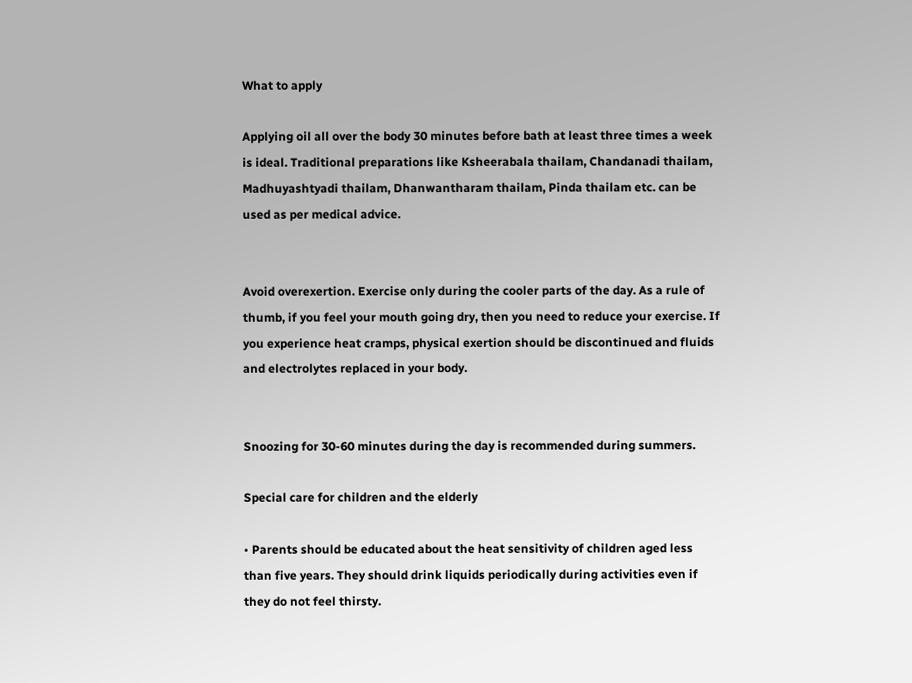What to apply

Applying oil all over the body 30 minutes before bath at least three times a week is ideal. Traditional preparations like Ksheerabala thailam, Chandanadi thailam, Madhuyashtyadi thailam, Dhanwantharam thailam, Pinda thailam etc. can be used as per medical advice.


Avoid overexertion. Exercise only during the cooler parts of the day. As a rule of thumb, if you feel your mouth going dry, then you need to reduce your exercise. If you experience heat cramps, physical exertion should be discontinued and fluids and electrolytes replaced in your body.


Snoozing for 30-60 minutes during the day is recommended during summers.

Special care for children and the elderly

• Parents should be educated about the heat sensitivity of children aged less than five years. They should drink liquids periodically during activities even if they do not feel thirsty.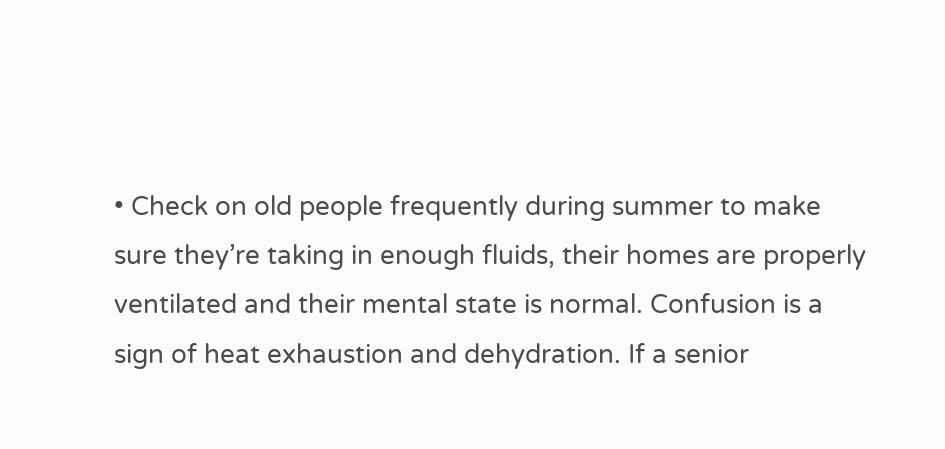• Check on old people frequently during summer to make sure they’re taking in enough fluids, their homes are properly ventilated and their mental state is normal. Confusion is a sign of heat exhaustion and dehydration. If a senior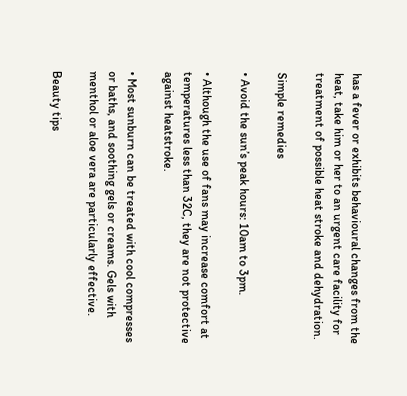has a fever or exhibits behavioural changes from the heat, take him or her to an urgent care facility for treatment of possible heat stroke and dehydration.

Simple remedies

• Avoid the sun’s peak hours: 10am to 3pm.

• Although the use of fans may increase comfort at temperatures less than 32C, they are not protective against heatstroke.

• Most sunburn can be treated with cool compresses or baths, and soothing gels or creams. Gels with menthol or aloe vera are particularly effective.

Beauty tips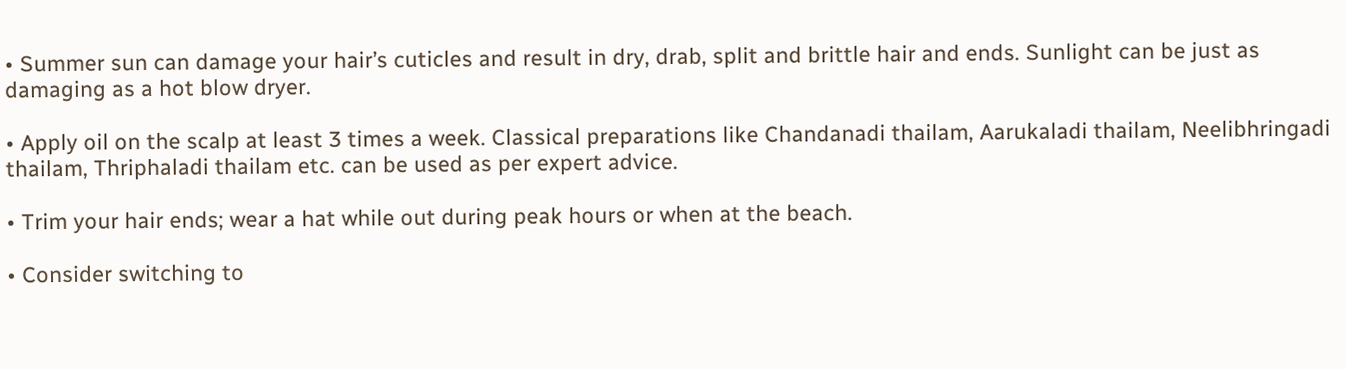• Summer sun can damage your hair’s cuticles and result in dry, drab, split and brittle hair and ends. Sunlight can be just as damaging as a hot blow dryer.

• Apply oil on the scalp at least 3 times a week. Classical preparations like Chandanadi thailam, Aarukaladi thailam, Neelibhringadi thailam, Thriphaladi thailam etc. can be used as per expert advice.

• Trim your hair ends; wear a hat while out during peak hours or when at the beach.

• Consider switching to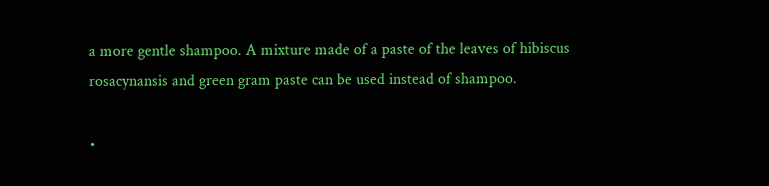a more gentle shampoo. A mixture made of a paste of the leaves of hibiscus rosacynansis and green gram paste can be used instead of shampoo.

•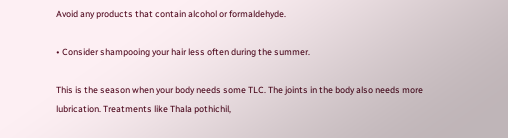Avoid any products that contain alcohol or formaldehyde.

• Consider shampooing your hair less often during the summer.

This is the season when your body needs some TLC. The joints in the body also needs more lubrication. Treatments like Thala pothichil,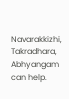Navarakkizhi, Takradhara, Abhyangam can help.